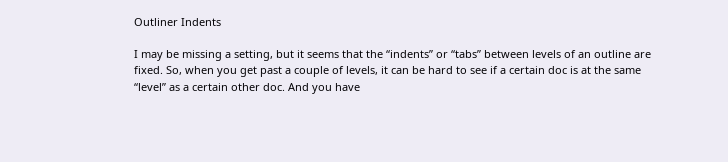Outliner Indents

I may be missing a setting, but it seems that the “indents” or “tabs” between levels of an outline are fixed. So, when you get past a couple of levels, it can be hard to see if a certain doc is at the same “level” as a certain other doc. And you have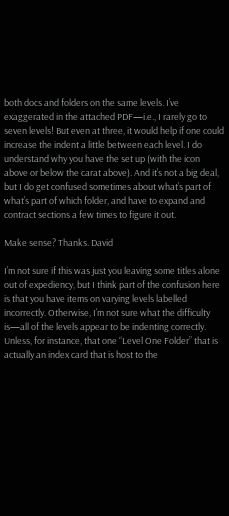both docs and folders on the same levels. I’ve exaggerated in the attached PDF—i.e., I rarely go to seven levels! But even at three, it would help if one could increase the indent a little between each level. I do understand why you have the set up (with the icon above or below the carat above). And it’s not a big deal, but I do get confused sometimes about what’s part of what’s part of which folder, and have to expand and contract sections a few times to figure it out.

Make sense? Thanks. David

I’m not sure if this was just you leaving some titles alone out of expediency, but I think part of the confusion here is that you have items on varying levels labelled incorrectly. Otherwise, I’m not sure what the difficulty is—all of the levels appear to be indenting correctly. Unless, for instance, that one “Level One Folder” that is actually an index card that is host to the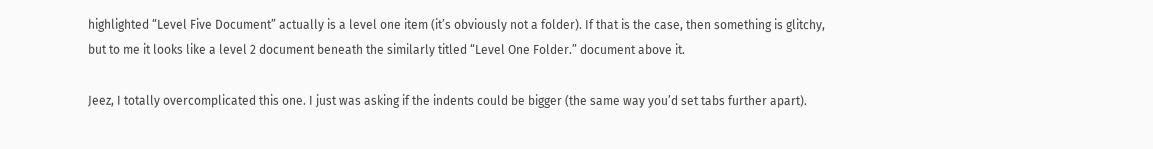highlighted “Level Five Document” actually is a level one item (it’s obviously not a folder). If that is the case, then something is glitchy, but to me it looks like a level 2 document beneath the similarly titled “Level One Folder.” document above it.

Jeez, I totally overcomplicated this one. I just was asking if the indents could be bigger (the same way you’d set tabs further apart).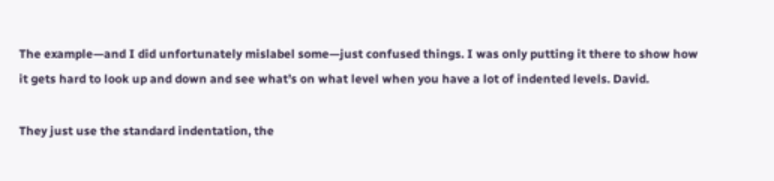The example—and I did unfortunately mislabel some—just confused things. I was only putting it there to show how it gets hard to look up and down and see what’s on what level when you have a lot of indented levels. David.

They just use the standard indentation, the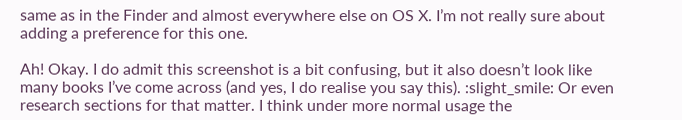same as in the Finder and almost everywhere else on OS X. I’m not really sure about adding a preference for this one.

Ah! Okay. I do admit this screenshot is a bit confusing, but it also doesn’t look like many books I’ve come across (and yes, I do realise you say this). :slight_smile: Or even research sections for that matter. I think under more normal usage the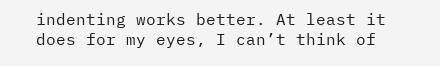indenting works better. At least it does for my eyes, I can’t think of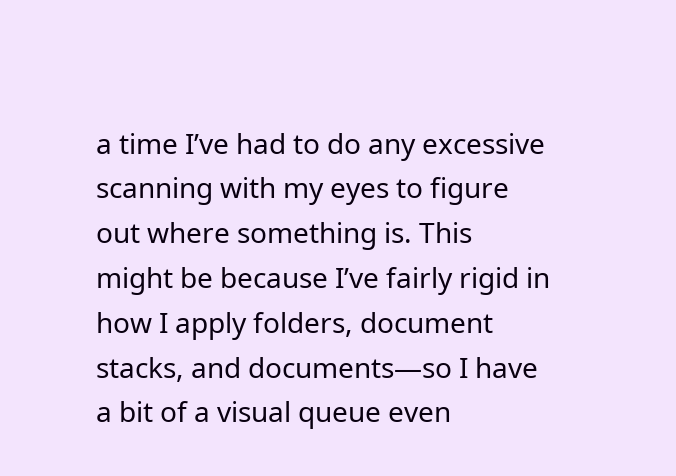a time I’ve had to do any excessive scanning with my eyes to figure out where something is. This might be because I’ve fairly rigid in how I apply folders, document stacks, and documents—so I have a bit of a visual queue even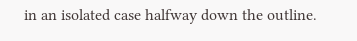in an isolated case halfway down the outline.